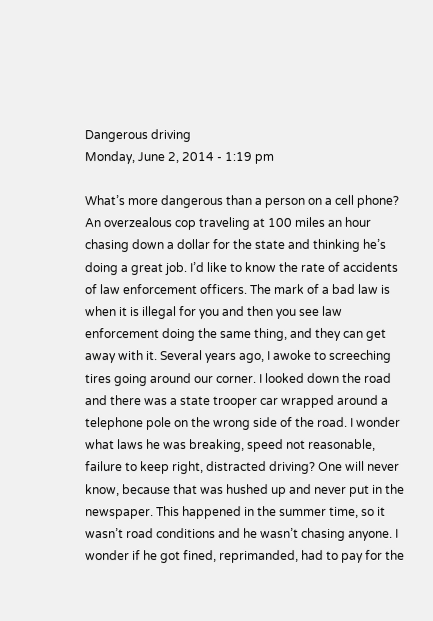Dangerous driving
Monday, June 2, 2014 - 1:19 pm

What’s more dangerous than a person on a cell phone? An overzealous cop traveling at 100 miles an hour chasing down a dollar for the state and thinking he’s doing a great job. I’d like to know the rate of accidents of law enforcement officers. The mark of a bad law is when it is illegal for you and then you see law enforcement doing the same thing, and they can get away with it. Several years ago, I awoke to screeching tires going around our corner. I looked down the road and there was a state trooper car wrapped around a telephone pole on the wrong side of the road. I wonder what laws he was breaking, speed not reasonable, failure to keep right, distracted driving? One will never know, because that was hushed up and never put in the newspaper. This happened in the summer time, so it wasn’t road conditions and he wasn’t chasing anyone. I wonder if he got fined, reprimanded, had to pay for the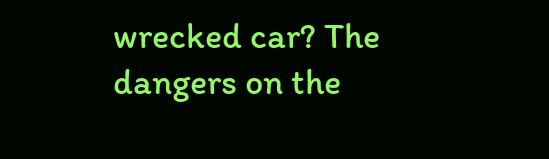wrecked car? The dangers on the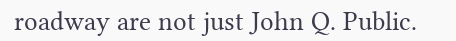roadway are not just John Q. Public.